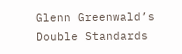Glenn Greenwald’s Double Standards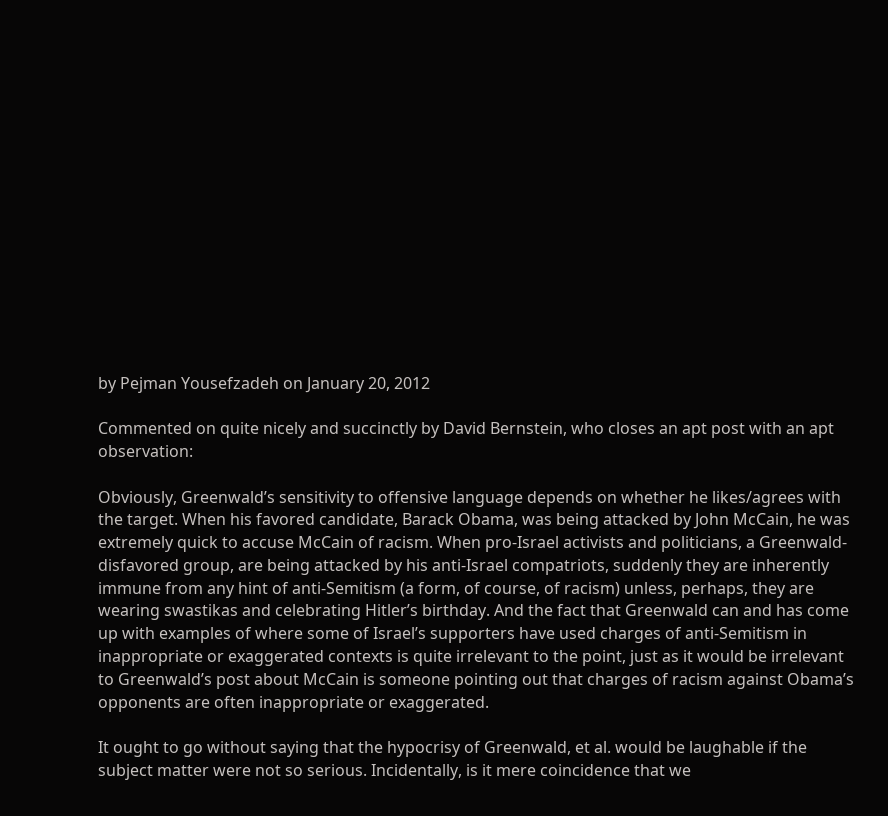by Pejman Yousefzadeh on January 20, 2012

Commented on quite nicely and succinctly by David Bernstein, who closes an apt post with an apt observation:

Obviously, Greenwald’s sensitivity to offensive language depends on whether he likes/agrees with the target. When his favored candidate, Barack Obama, was being attacked by John McCain, he was extremely quick to accuse McCain of racism. When pro-Israel activists and politicians, a Greenwald-disfavored group, are being attacked by his anti-Israel compatriots, suddenly they are inherently immune from any hint of anti-Semitism (a form, of course, of racism) unless, perhaps, they are wearing swastikas and celebrating Hitler’s birthday. And the fact that Greenwald can and has come up with examples of where some of Israel’s supporters have used charges of anti-Semitism in inappropriate or exaggerated contexts is quite irrelevant to the point, just as it would be irrelevant to Greenwald’s post about McCain is someone pointing out that charges of racism against Obama’s opponents are often inappropriate or exaggerated.

It ought to go without saying that the hypocrisy of Greenwald, et al. would be laughable if the subject matter were not so serious. Incidentally, is it mere coincidence that we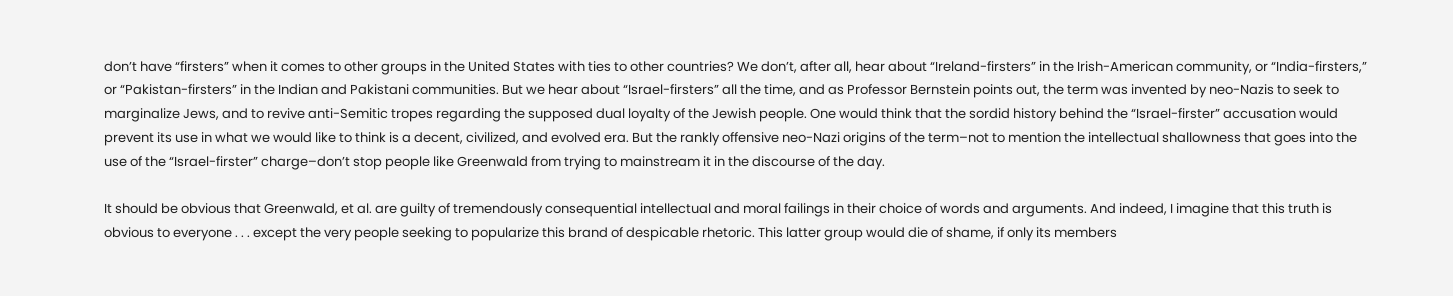don’t have “firsters” when it comes to other groups in the United States with ties to other countries? We don’t, after all, hear about “Ireland-firsters” in the Irish-American community, or “India-firsters,” or “Pakistan-firsters” in the Indian and Pakistani communities. But we hear about “Israel-firsters” all the time, and as Professor Bernstein points out, the term was invented by neo-Nazis to seek to marginalize Jews, and to revive anti-Semitic tropes regarding the supposed dual loyalty of the Jewish people. One would think that the sordid history behind the “Israel-firster” accusation would prevent its use in what we would like to think is a decent, civilized, and evolved era. But the rankly offensive neo-Nazi origins of the term–not to mention the intellectual shallowness that goes into the use of the “Israel-firster” charge–don’t stop people like Greenwald from trying to mainstream it in the discourse of the day.

It should be obvious that Greenwald, et al. are guilty of tremendously consequential intellectual and moral failings in their choice of words and arguments. And indeed, I imagine that this truth is obvious to everyone . . . except the very people seeking to popularize this brand of despicable rhetoric. This latter group would die of shame, if only its members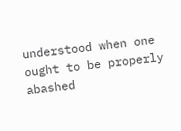understood when one ought to be properly abashed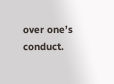over one’s conduct.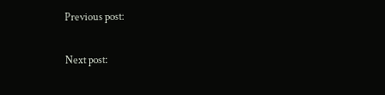Previous post:

Next post: